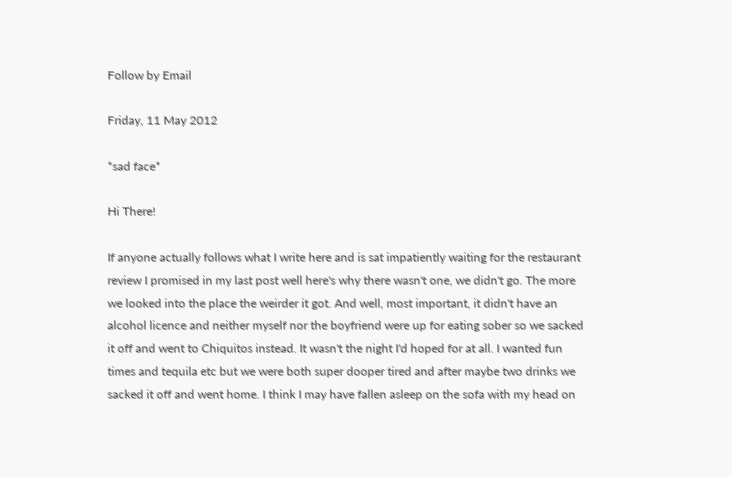Follow by Email

Friday, 11 May 2012

*sad face*

Hi There!

If anyone actually follows what I write here and is sat impatiently waiting for the restaurant review I promised in my last post well here's why there wasn't one, we didn't go. The more we looked into the place the weirder it got. And well, most important, it didn't have an alcohol licence and neither myself nor the boyfriend were up for eating sober so we sacked it off and went to Chiquitos instead. It wasn't the night I'd hoped for at all. I wanted fun times and tequila etc but we were both super dooper tired and after maybe two drinks we sacked it off and went home. I think I may have fallen asleep on the sofa with my head on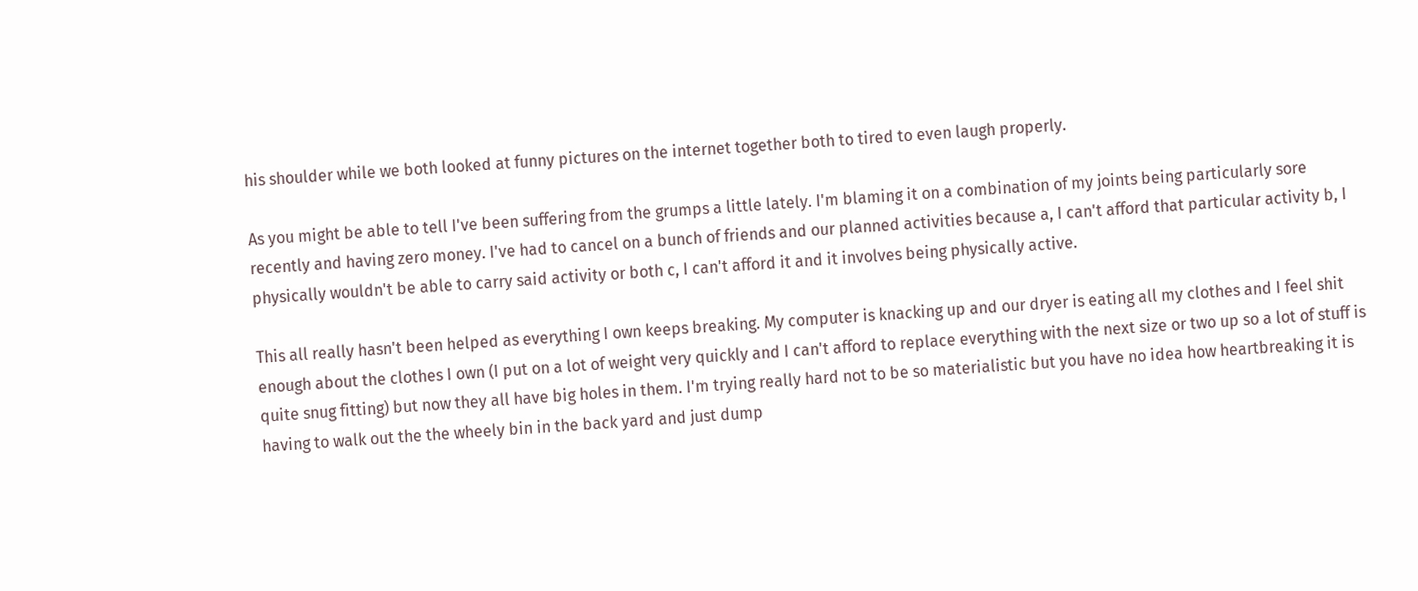his shoulder while we both looked at funny pictures on the internet together both to tired to even laugh properly.

As you might be able to tell I've been suffering from the grumps a little lately. I'm blaming it on a combination of my joints being particularly sore recently and having zero money. I've had to cancel on a bunch of friends and our planned activities because a, I can't afford that particular activity b, I physically wouldn't be able to carry said activity or both c, I can't afford it and it involves being physically active.

This all really hasn't been helped as everything I own keeps breaking. My computer is knacking up and our dryer is eating all my clothes and I feel shit enough about the clothes I own (I put on a lot of weight very quickly and I can't afford to replace everything with the next size or two up so a lot of stuff is quite snug fitting) but now they all have big holes in them. I'm trying really hard not to be so materialistic but you have no idea how heartbreaking it is having to walk out the the wheely bin in the back yard and just dump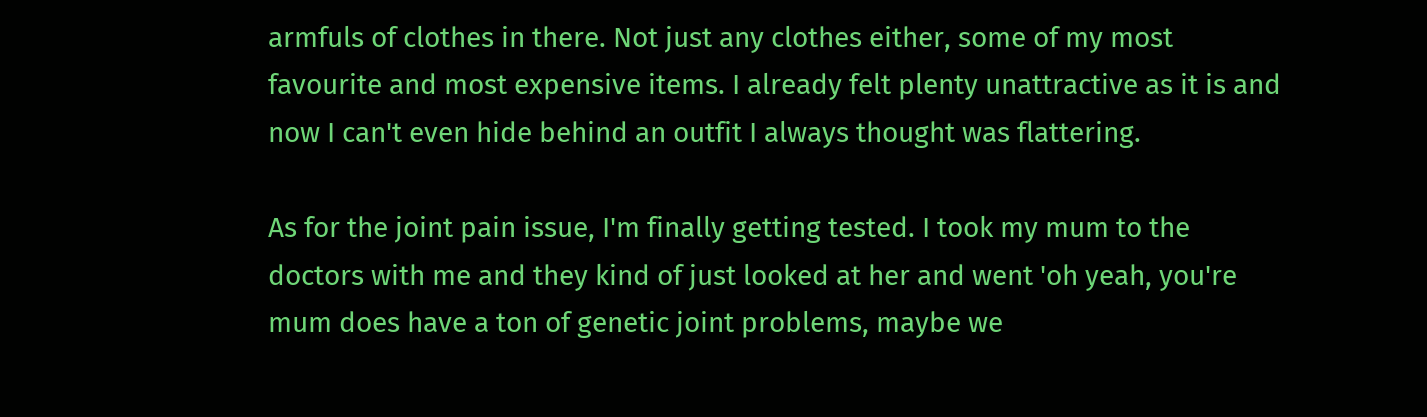armfuls of clothes in there. Not just any clothes either, some of my most favourite and most expensive items. I already felt plenty unattractive as it is and now I can't even hide behind an outfit I always thought was flattering.

As for the joint pain issue, I'm finally getting tested. I took my mum to the doctors with me and they kind of just looked at her and went 'oh yeah, you're mum does have a ton of genetic joint problems, maybe we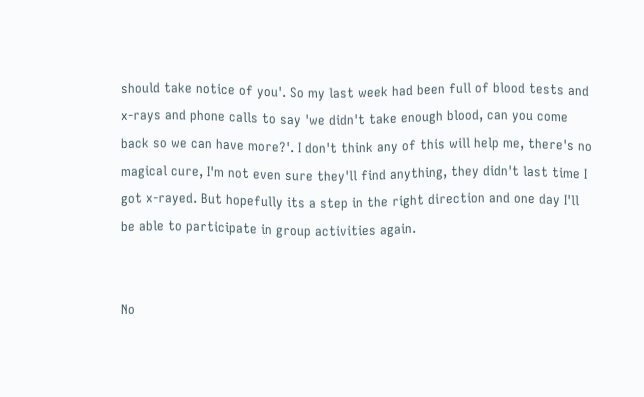should take notice of you'. So my last week had been full of blood tests and x-rays and phone calls to say 'we didn't take enough blood, can you come back so we can have more?'. I don't think any of this will help me, there's no magical cure, I'm not even sure they'll find anything, they didn't last time I got x-rayed. But hopefully its a step in the right direction and one day I'll be able to participate in group activities again.


No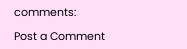comments:

Post a Comment